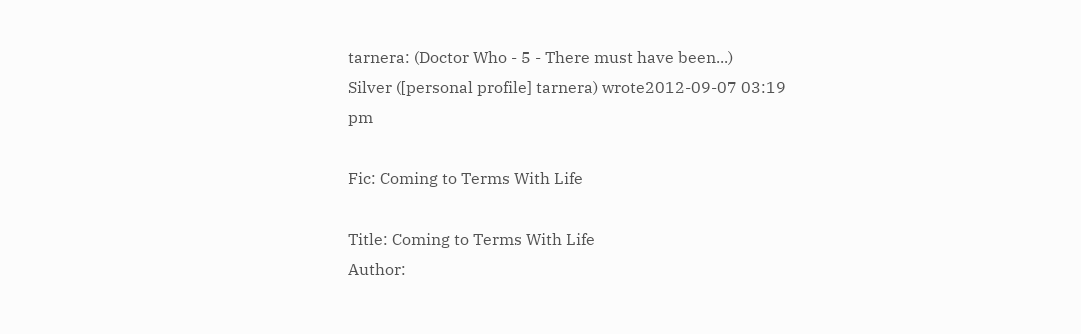tarnera: (Doctor Who - 5 - There must have been...)
Silver ([personal profile] tarnera) wrote2012-09-07 03:19 pm

Fic: Coming to Terms With Life

Title: Coming to Terms With Life
Author: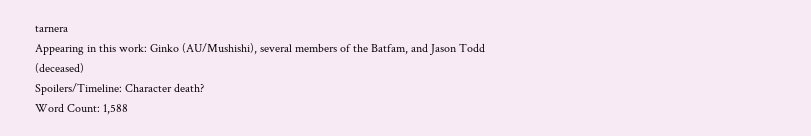tarnera
Appearing in this work: Ginko (AU/Mushishi), several members of the Batfam, and Jason Todd (deceased)
Spoilers/Timeline: Character death?
Word Count: 1,588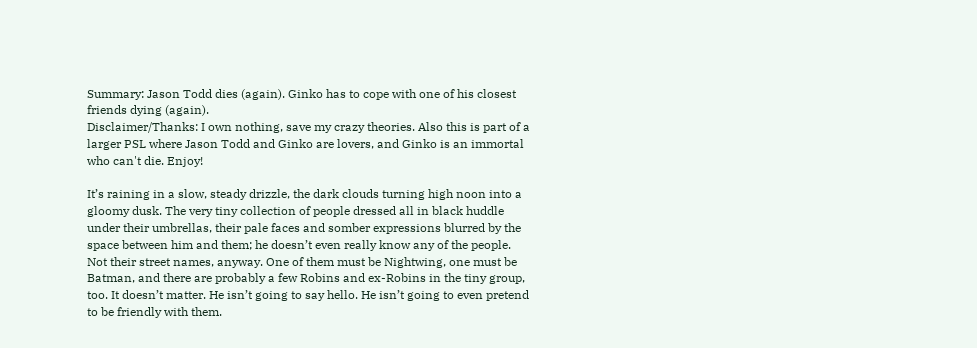Summary: Jason Todd dies (again). Ginko has to cope with one of his closest friends dying (again).
Disclaimer/Thanks: I own nothing, save my crazy theories. Also this is part of a larger PSL where Jason Todd and Ginko are lovers, and Ginko is an immortal who can't die. Enjoy!

It’s raining in a slow, steady drizzle, the dark clouds turning high noon into a gloomy dusk. The very tiny collection of people dressed all in black huddle under their umbrellas, their pale faces and somber expressions blurred by the space between him and them; he doesn’t even really know any of the people. Not their street names, anyway. One of them must be Nightwing, one must be Batman, and there are probably a few Robins and ex-Robins in the tiny group, too. It doesn’t matter. He isn’t going to say hello. He isn’t going to even pretend to be friendly with them.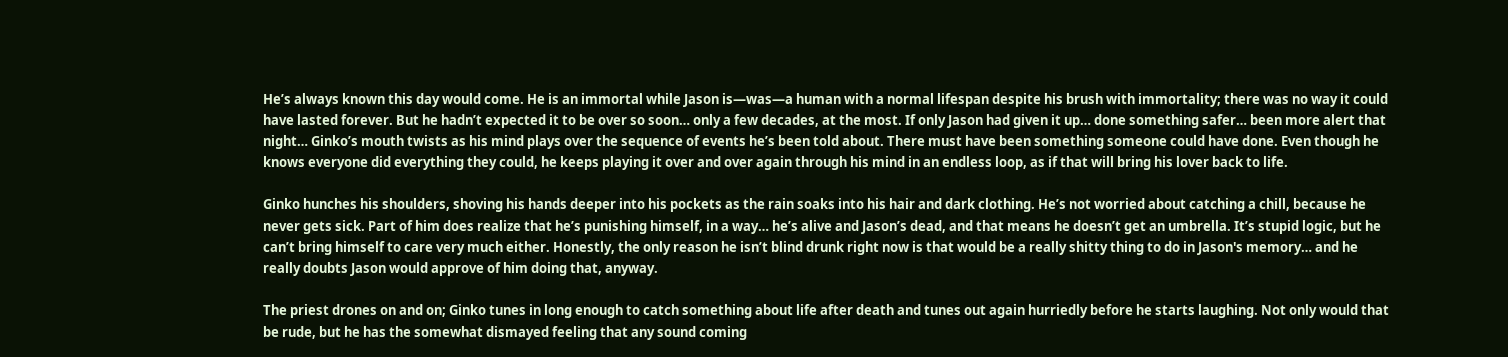He’s always known this day would come. He is an immortal while Jason is—was—a human with a normal lifespan despite his brush with immortality; there was no way it could have lasted forever. But he hadn’t expected it to be over so soon… only a few decades, at the most. If only Jason had given it up… done something safer… been more alert that night… Ginko’s mouth twists as his mind plays over the sequence of events he’s been told about. There must have been something someone could have done. Even though he knows everyone did everything they could, he keeps playing it over and over again through his mind in an endless loop, as if that will bring his lover back to life.

Ginko hunches his shoulders, shoving his hands deeper into his pockets as the rain soaks into his hair and dark clothing. He’s not worried about catching a chill, because he never gets sick. Part of him does realize that he’s punishing himself, in a way… he’s alive and Jason’s dead, and that means he doesn’t get an umbrella. It’s stupid logic, but he can’t bring himself to care very much either. Honestly, the only reason he isn’t blind drunk right now is that would be a really shitty thing to do in Jason's memory… and he really doubts Jason would approve of him doing that, anyway.

The priest drones on and on; Ginko tunes in long enough to catch something about life after death and tunes out again hurriedly before he starts laughing. Not only would that be rude, but he has the somewhat dismayed feeling that any sound coming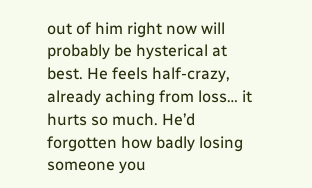out of him right now will probably be hysterical at best. He feels half-crazy, already aching from loss… it hurts so much. He’d forgotten how badly losing someone you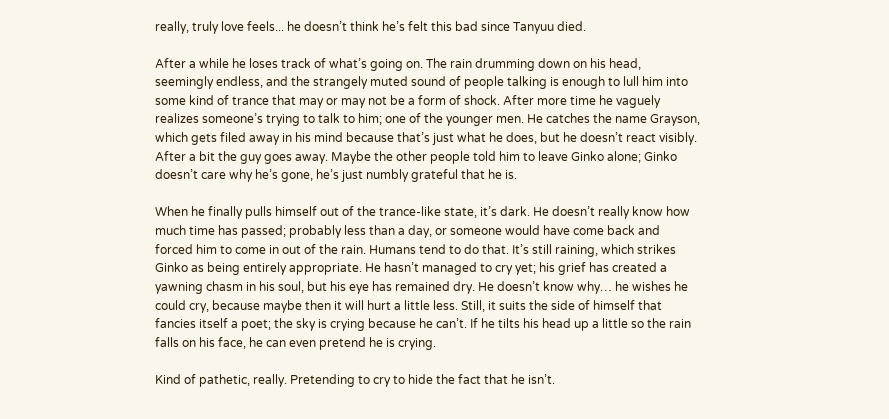really, truly love feels... he doesn’t think he’s felt this bad since Tanyuu died.

After a while he loses track of what’s going on. The rain drumming down on his head, seemingly endless, and the strangely muted sound of people talking is enough to lull him into some kind of trance that may or may not be a form of shock. After more time he vaguely realizes someone’s trying to talk to him; one of the younger men. He catches the name Grayson, which gets filed away in his mind because that’s just what he does, but he doesn’t react visibly. After a bit the guy goes away. Maybe the other people told him to leave Ginko alone; Ginko doesn’t care why he’s gone, he’s just numbly grateful that he is.

When he finally pulls himself out of the trance-like state, it’s dark. He doesn’t really know how much time has passed; probably less than a day, or someone would have come back and forced him to come in out of the rain. Humans tend to do that. It’s still raining, which strikes Ginko as being entirely appropriate. He hasn’t managed to cry yet; his grief has created a yawning chasm in his soul, but his eye has remained dry. He doesn’t know why… he wishes he could cry, because maybe then it will hurt a little less. Still, it suits the side of himself that fancies itself a poet; the sky is crying because he can’t. If he tilts his head up a little so the rain falls on his face, he can even pretend he is crying.

Kind of pathetic, really. Pretending to cry to hide the fact that he isn’t.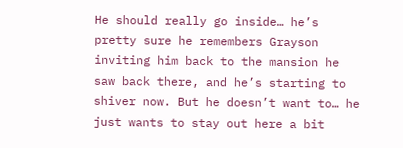He should really go inside… he’s pretty sure he remembers Grayson inviting him back to the mansion he saw back there, and he’s starting to shiver now. But he doesn’t want to… he just wants to stay out here a bit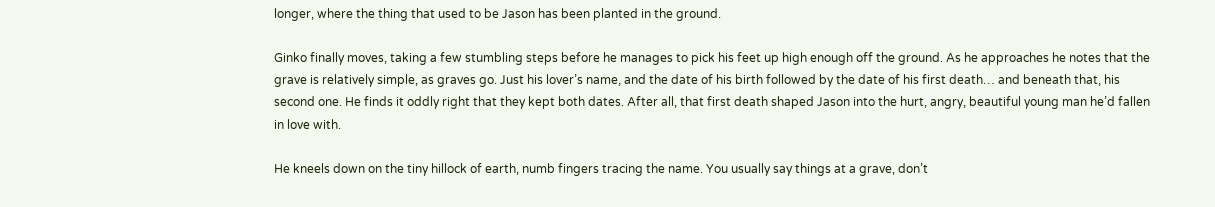longer, where the thing that used to be Jason has been planted in the ground.

Ginko finally moves, taking a few stumbling steps before he manages to pick his feet up high enough off the ground. As he approaches he notes that the grave is relatively simple, as graves go. Just his lover’s name, and the date of his birth followed by the date of his first death… and beneath that, his second one. He finds it oddly right that they kept both dates. After all, that first death shaped Jason into the hurt, angry, beautiful young man he’d fallen in love with.

He kneels down on the tiny hillock of earth, numb fingers tracing the name. You usually say things at a grave, don’t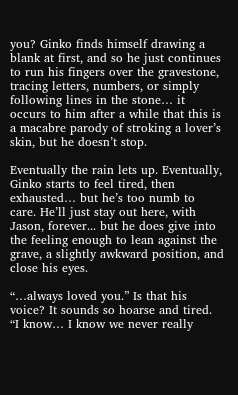you? Ginko finds himself drawing a blank at first, and so he just continues to run his fingers over the gravestone, tracing letters, numbers, or simply following lines in the stone… it occurs to him after a while that this is a macabre parody of stroking a lover’s skin, but he doesn’t stop.

Eventually the rain lets up. Eventually, Ginko starts to feel tired, then exhausted… but he’s too numb to care. He’ll just stay out here, with Jason, forever... but he does give into the feeling enough to lean against the grave, a slightly awkward position, and close his eyes.

“…always loved you.” Is that his voice? It sounds so hoarse and tired. “I know… I know we never really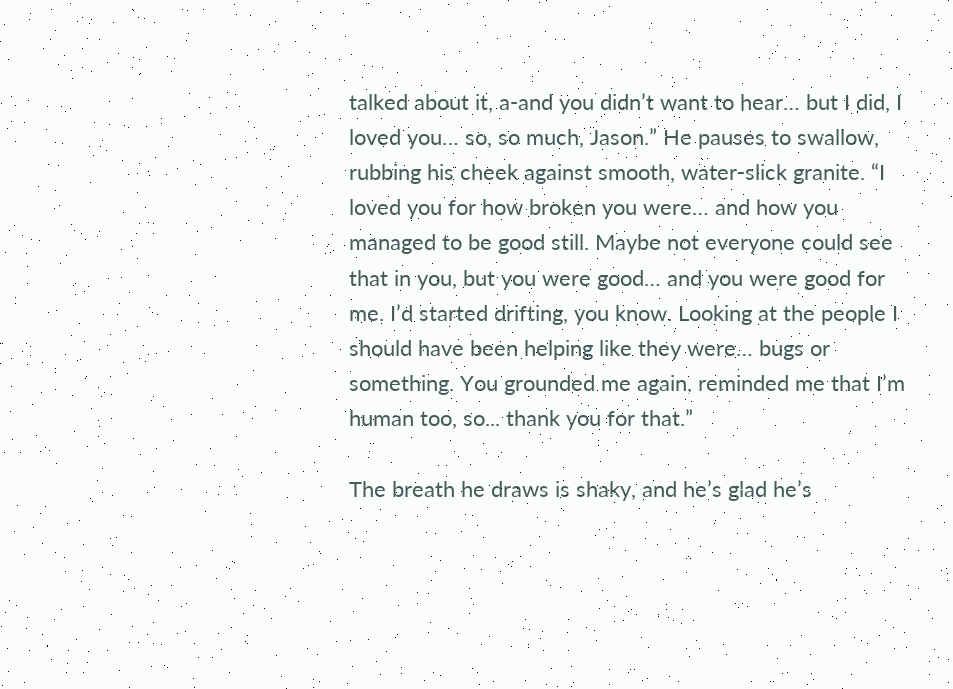talked about it, a-and you didn’t want to hear… but I did, I loved you… so, so much, Jason.” He pauses to swallow, rubbing his cheek against smooth, water-slick granite. “I loved you for how broken you were… and how you managed to be good still. Maybe not everyone could see that in you, but you were good… and you were good for me. I’d started drifting, you know. Looking at the people I should have been helping like they were… bugs or something. You grounded me again, reminded me that I’m human too, so... thank you for that.”

The breath he draws is shaky, and he’s glad he’s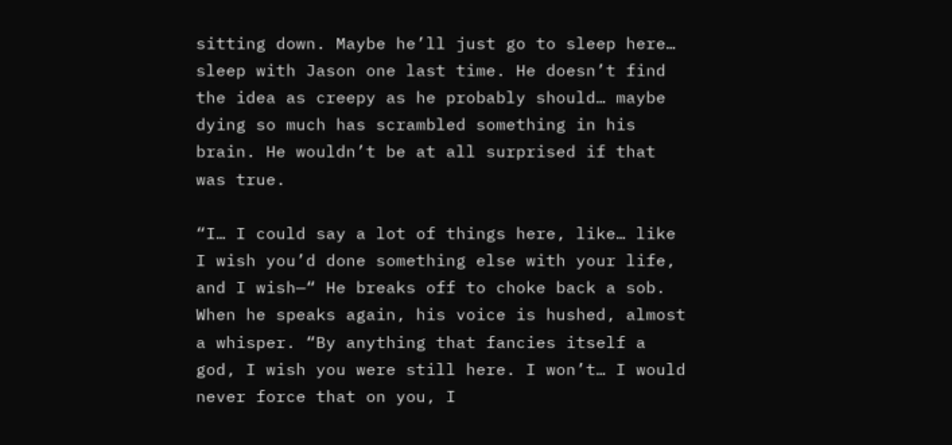sitting down. Maybe he’ll just go to sleep here… sleep with Jason one last time. He doesn’t find the idea as creepy as he probably should… maybe dying so much has scrambled something in his brain. He wouldn’t be at all surprised if that was true.

“I… I could say a lot of things here, like… like I wish you’d done something else with your life, and I wish—“ He breaks off to choke back a sob. When he speaks again, his voice is hushed, almost a whisper. “By anything that fancies itself a god, I wish you were still here. I won’t… I would never force that on you, I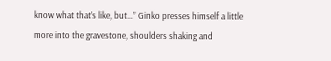know what that’s like, but…” Ginko presses himself a little more into the gravestone, shoulders shaking and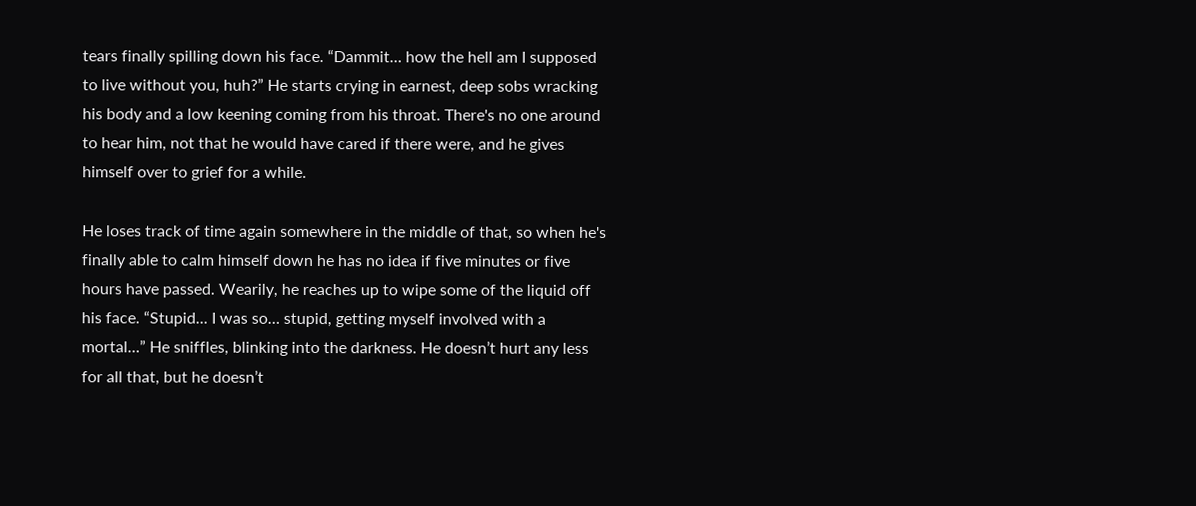tears finally spilling down his face. “Dammit… how the hell am I supposed to live without you, huh?” He starts crying in earnest, deep sobs wracking his body and a low keening coming from his throat. There's no one around to hear him, not that he would have cared if there were, and he gives himself over to grief for a while.

He loses track of time again somewhere in the middle of that, so when he's finally able to calm himself down he has no idea if five minutes or five hours have passed. Wearily, he reaches up to wipe some of the liquid off his face. “Stupid... I was so… stupid, getting myself involved with a mortal…” He sniffles, blinking into the darkness. He doesn’t hurt any less for all that, but he doesn’t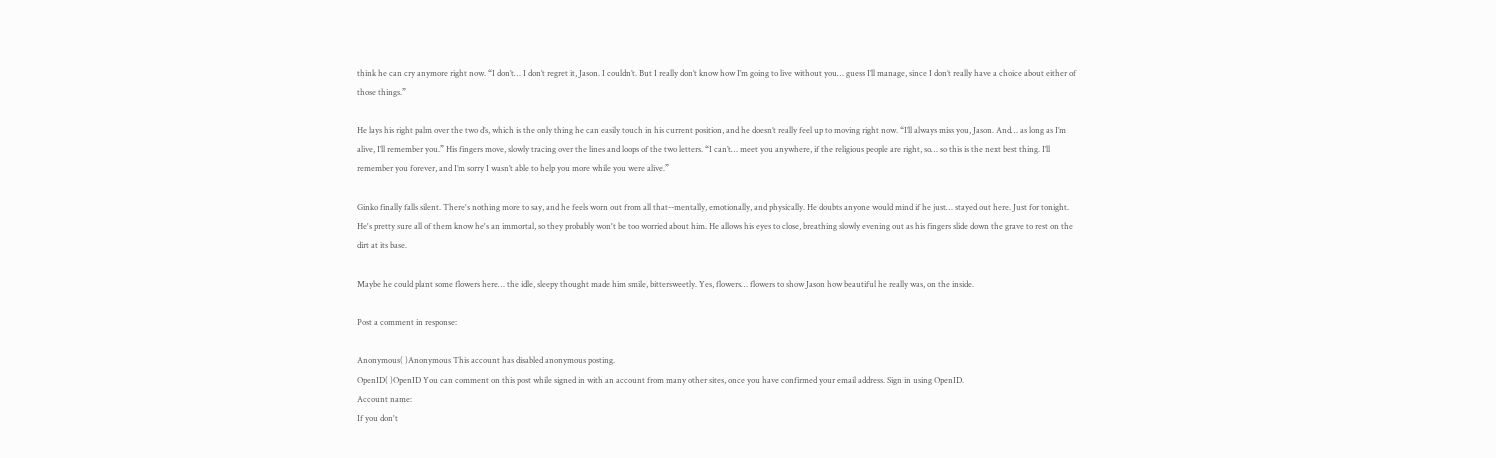think he can cry anymore right now. “I don’t… I don’t regret it, Jason. I couldn’t. But I really don’t know how I’m going to live without you… guess I’ll manage, since I don’t really have a choice about either of those things.”

He lays his right palm over the two d’s, which is the only thing he can easily touch in his current position, and he doesn’t really feel up to moving right now. “I’ll always miss you, Jason. And… as long as I’m alive, I’ll remember you.” His fingers move, slowly tracing over the lines and loops of the two letters. “I can’t… meet you anywhere, if the religious people are right, so… so this is the next best thing. I’ll remember you forever, and I’m sorry I wasn’t able to help you more while you were alive.”

Ginko finally falls silent. There's nothing more to say, and he feels worn out from all that--mentally, emotionally, and physically. He doubts anyone would mind if he just… stayed out here. Just for tonight. He's pretty sure all of them know he's an immortal, so they probably won't be too worried about him. He allows his eyes to close, breathing slowly evening out as his fingers slide down the grave to rest on the dirt at its base.

Maybe he could plant some flowers here… the idle, sleepy thought made him smile, bittersweetly. Yes, flowers… flowers to show Jason how beautiful he really was, on the inside.

Post a comment in response:

Anonymous( )Anonymous This account has disabled anonymous posting.
OpenID( )OpenID You can comment on this post while signed in with an account from many other sites, once you have confirmed your email address. Sign in using OpenID.
Account name:
If you don't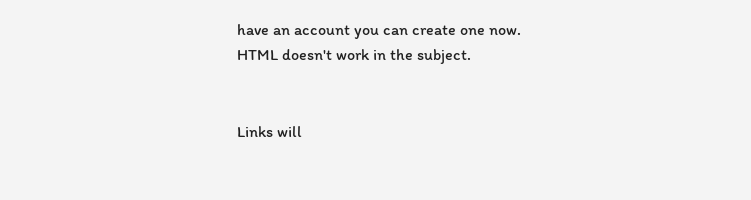have an account you can create one now.
HTML doesn't work in the subject.


Links will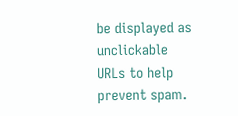be displayed as unclickable URLs to help prevent spam.